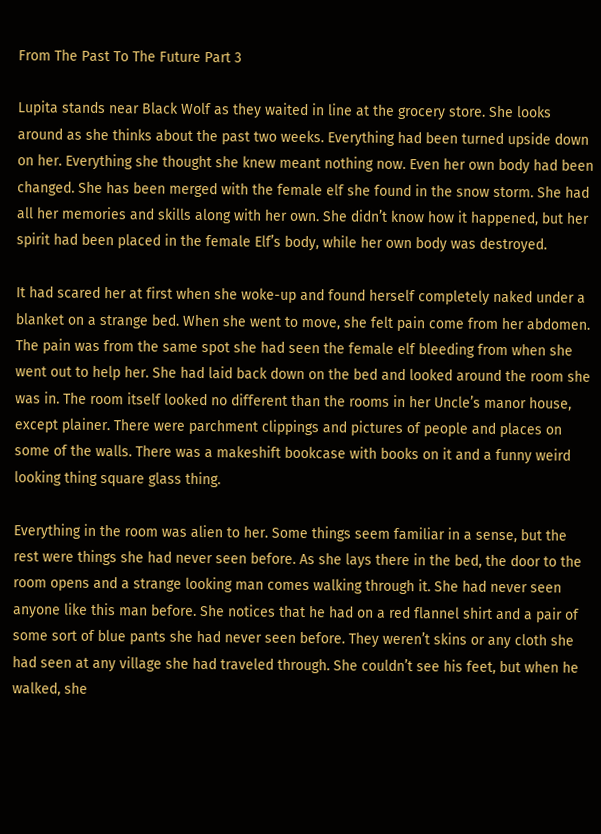From The Past To The Future Part 3

Lupita stands near Black Wolf as they waited in line at the grocery store. She looks around as she thinks about the past two weeks. Everything had been turned upside down on her. Everything she thought she knew meant nothing now. Even her own body had been changed. She has been merged with the female elf she found in the snow storm. She had all her memories and skills along with her own. She didn’t know how it happened, but her spirit had been placed in the female Elf’s body, while her own body was destroyed.

It had scared her at first when she woke-up and found herself completely naked under a blanket on a strange bed. When she went to move, she felt pain come from her abdomen. The pain was from the same spot she had seen the female elf bleeding from when she went out to help her. She had laid back down on the bed and looked around the room she was in. The room itself looked no different than the rooms in her Uncle’s manor house, except plainer. There were parchment clippings and pictures of people and places on some of the walls. There was a makeshift bookcase with books on it and a funny weird looking thing square glass thing.

Everything in the room was alien to her. Some things seem familiar in a sense, but the rest were things she had never seen before. As she lays there in the bed, the door to the room opens and a strange looking man comes walking through it. She had never seen anyone like this man before. She notices that he had on a red flannel shirt and a pair of some sort of blue pants she had never seen before. They weren’t skins or any cloth she had seen at any village she had traveled through. She couldn’t see his feet, but when he walked, she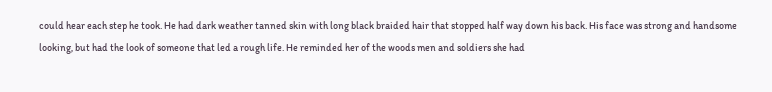could hear each step he took. He had dark weather tanned skin with long black braided hair that stopped half way down his back. His face was strong and handsome looking, but had the look of someone that led a rough life. He reminded her of the woods men and soldiers she had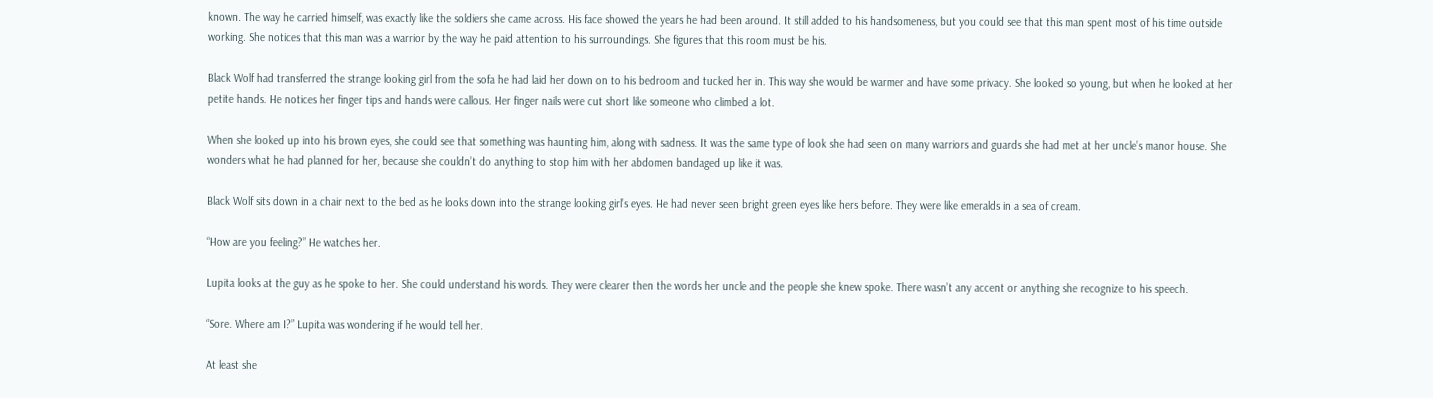known. The way he carried himself, was exactly like the soldiers she came across. His face showed the years he had been around. It still added to his handsomeness, but you could see that this man spent most of his time outside working. She notices that this man was a warrior by the way he paid attention to his surroundings. She figures that this room must be his.

Black Wolf had transferred the strange looking girl from the sofa he had laid her down on to his bedroom and tucked her in. This way she would be warmer and have some privacy. She looked so young, but when he looked at her petite hands. He notices her finger tips and hands were callous. Her finger nails were cut short like someone who climbed a lot.

When she looked up into his brown eyes, she could see that something was haunting him, along with sadness. It was the same type of look she had seen on many warriors and guards she had met at her uncle’s manor house. She wonders what he had planned for her, because she couldn’t do anything to stop him with her abdomen bandaged up like it was.

Black Wolf sits down in a chair next to the bed as he looks down into the strange looking girl’s eyes. He had never seen bright green eyes like hers before. They were like emeralds in a sea of cream.

“How are you feeling?” He watches her.

Lupita looks at the guy as he spoke to her. She could understand his words. They were clearer then the words her uncle and the people she knew spoke. There wasn’t any accent or anything she recognize to his speech.

“Sore. Where am I?” Lupita was wondering if he would tell her.

At least she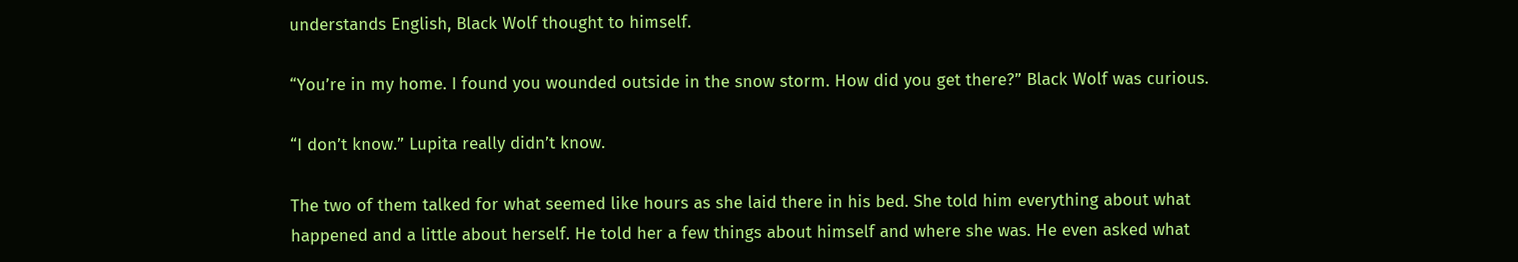understands English, Black Wolf thought to himself.

“You’re in my home. I found you wounded outside in the snow storm. How did you get there?” Black Wolf was curious.

“I don’t know.” Lupita really didn’t know.

The two of them talked for what seemed like hours as she laid there in his bed. She told him everything about what happened and a little about herself. He told her a few things about himself and where she was. He even asked what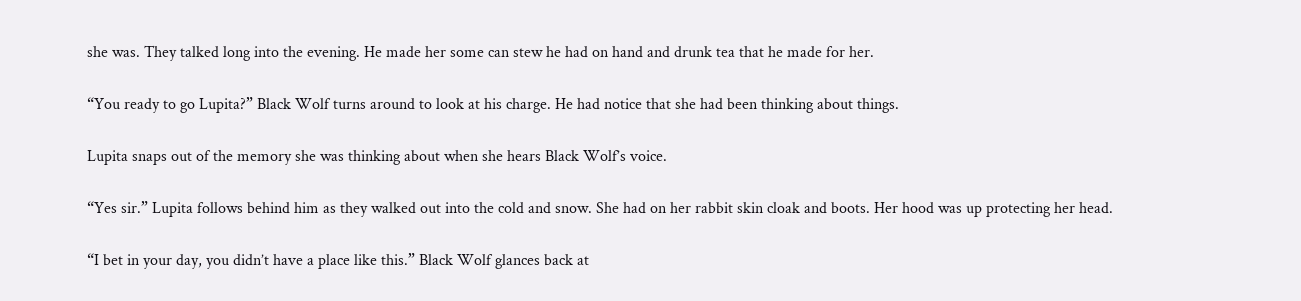she was. They talked long into the evening. He made her some can stew he had on hand and drunk tea that he made for her.

“You ready to go Lupita?” Black Wolf turns around to look at his charge. He had notice that she had been thinking about things.

Lupita snaps out of the memory she was thinking about when she hears Black Wolf’s voice.

“Yes sir.” Lupita follows behind him as they walked out into the cold and snow. She had on her rabbit skin cloak and boots. Her hood was up protecting her head.

“I bet in your day, you didn’t have a place like this.” Black Wolf glances back at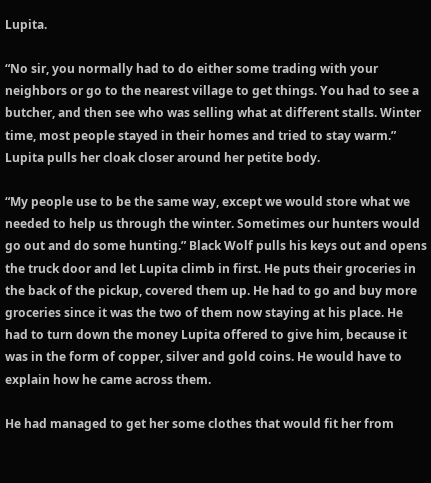Lupita.

“No sir, you normally had to do either some trading with your neighbors or go to the nearest village to get things. You had to see a butcher, and then see who was selling what at different stalls. Winter time, most people stayed in their homes and tried to stay warm.” Lupita pulls her cloak closer around her petite body.

“My people use to be the same way, except we would store what we needed to help us through the winter. Sometimes our hunters would go out and do some hunting.” Black Wolf pulls his keys out and opens the truck door and let Lupita climb in first. He puts their groceries in the back of the pickup, covered them up. He had to go and buy more groceries since it was the two of them now staying at his place. He had to turn down the money Lupita offered to give him, because it was in the form of copper, silver and gold coins. He would have to explain how he came across them.

He had managed to get her some clothes that would fit her from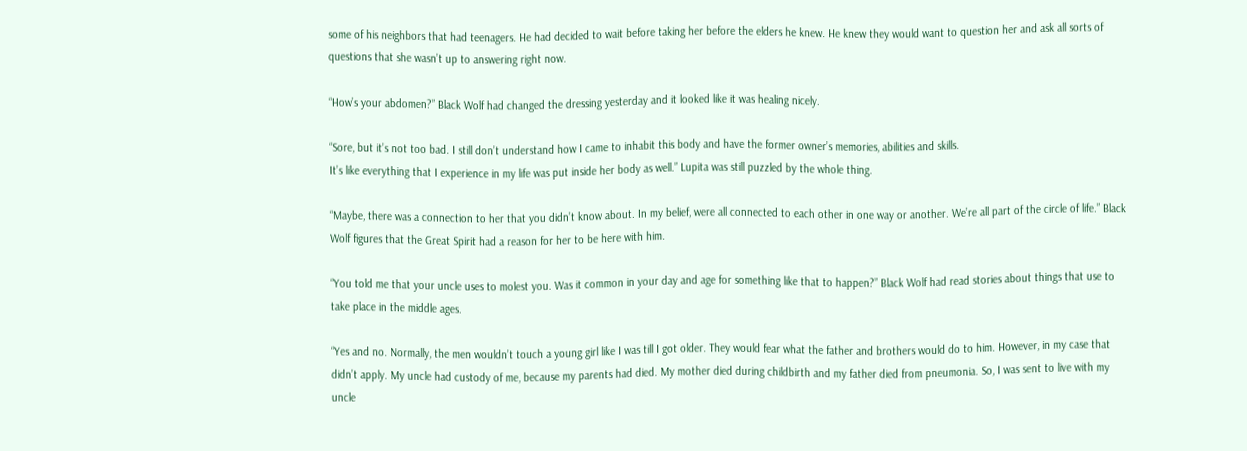some of his neighbors that had teenagers. He had decided to wait before taking her before the elders he knew. He knew they would want to question her and ask all sorts of questions that she wasn’t up to answering right now.

“How’s your abdomen?” Black Wolf had changed the dressing yesterday and it looked like it was healing nicely.

“Sore, but it’s not too bad. I still don’t understand how I came to inhabit this body and have the former owner’s memories, abilities and skills.
It’s like everything that I experience in my life was put inside her body as well.” Lupita was still puzzled by the whole thing.

“Maybe, there was a connection to her that you didn’t know about. In my belief, were all connected to each other in one way or another. We’re all part of the circle of life.” Black Wolf figures that the Great Spirit had a reason for her to be here with him.

“You told me that your uncle uses to molest you. Was it common in your day and age for something like that to happen?” Black Wolf had read stories about things that use to take place in the middle ages.

“Yes and no. Normally, the men wouldn’t touch a young girl like I was till I got older. They would fear what the father and brothers would do to him. However, in my case that didn’t apply. My uncle had custody of me, because my parents had died. My mother died during childbirth and my father died from pneumonia. So, I was sent to live with my uncle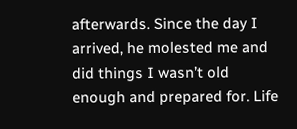afterwards. Since the day I arrived, he molested me and did things I wasn’t old enough and prepared for. Life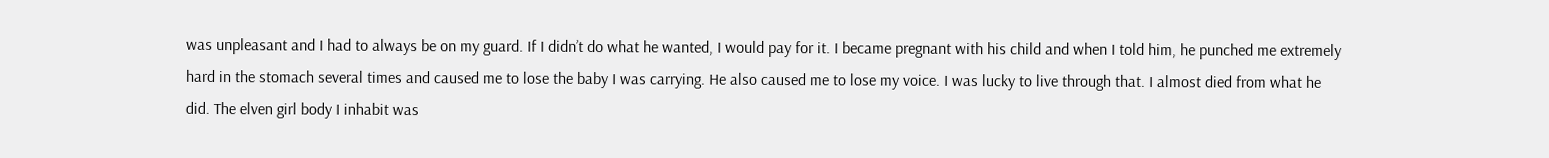was unpleasant and I had to always be on my guard. If I didn’t do what he wanted, I would pay for it. I became pregnant with his child and when I told him, he punched me extremely hard in the stomach several times and caused me to lose the baby I was carrying. He also caused me to lose my voice. I was lucky to live through that. I almost died from what he did. The elven girl body I inhabit was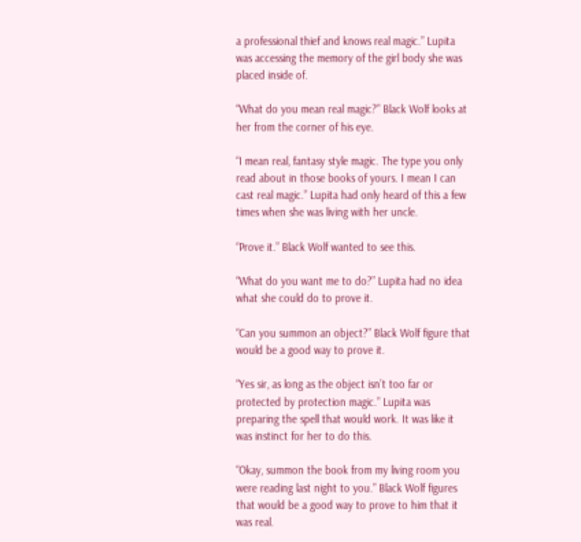a professional thief and knows real magic.” Lupita was accessing the memory of the girl body she was placed inside of.

“What do you mean real magic?” Black Wolf looks at her from the corner of his eye.

“I mean real, fantasy style magic. The type you only read about in those books of yours. I mean I can cast real magic.” Lupita had only heard of this a few times when she was living with her uncle.

“Prove it.” Black Wolf wanted to see this.

“What do you want me to do?” Lupita had no idea what she could do to prove it.

“Can you summon an object?” Black Wolf figure that would be a good way to prove it.

“Yes sir, as long as the object isn’t too far or protected by protection magic.” Lupita was preparing the spell that would work. It was like it was instinct for her to do this.

“Okay, summon the book from my living room you were reading last night to you.” Black Wolf figures that would be a good way to prove to him that it was real.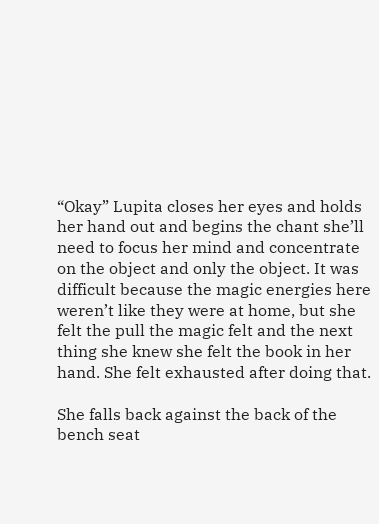“Okay” Lupita closes her eyes and holds her hand out and begins the chant she’ll need to focus her mind and concentrate on the object and only the object. It was difficult because the magic energies here weren’t like they were at home, but she felt the pull the magic felt and the next thing she knew she felt the book in her hand. She felt exhausted after doing that.

She falls back against the back of the bench seat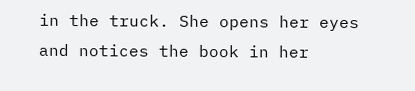in the truck. She opens her eyes and notices the book in her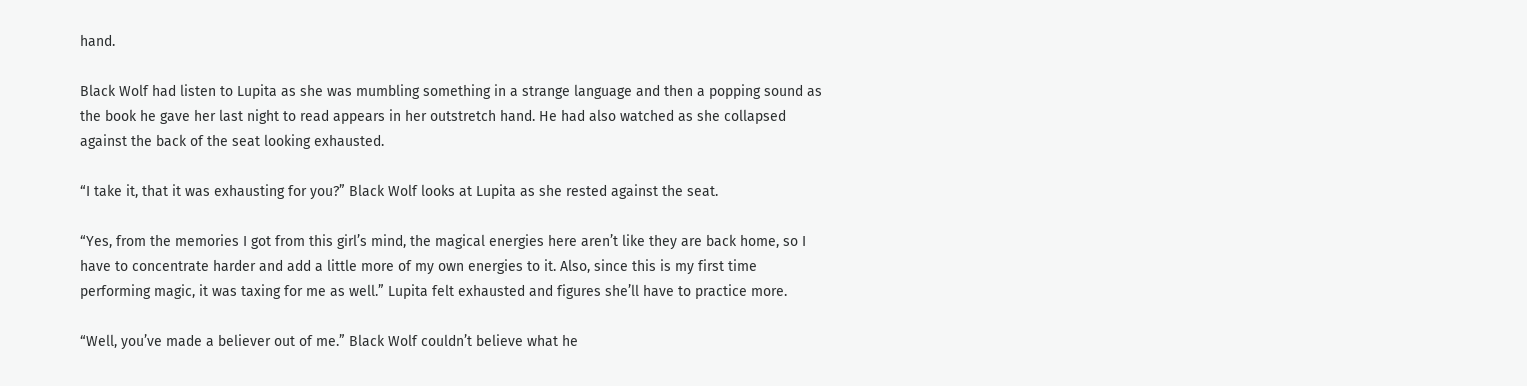hand.

Black Wolf had listen to Lupita as she was mumbling something in a strange language and then a popping sound as the book he gave her last night to read appears in her outstretch hand. He had also watched as she collapsed against the back of the seat looking exhausted.

“I take it, that it was exhausting for you?” Black Wolf looks at Lupita as she rested against the seat.

“Yes, from the memories I got from this girl’s mind, the magical energies here aren’t like they are back home, so I have to concentrate harder and add a little more of my own energies to it. Also, since this is my first time performing magic, it was taxing for me as well.” Lupita felt exhausted and figures she’ll have to practice more.

“Well, you’ve made a believer out of me.” Black Wolf couldn’t believe what he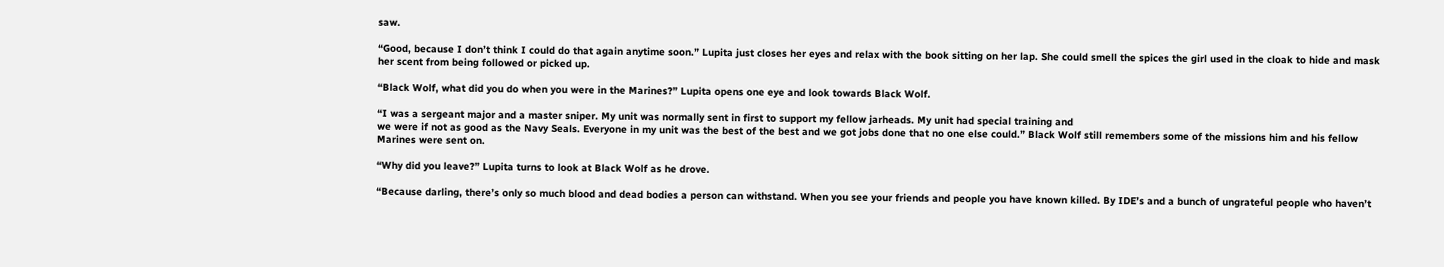saw.

“Good, because I don’t think I could do that again anytime soon.” Lupita just closes her eyes and relax with the book sitting on her lap. She could smell the spices the girl used in the cloak to hide and mask her scent from being followed or picked up.

“Black Wolf, what did you do when you were in the Marines?” Lupita opens one eye and look towards Black Wolf.

“I was a sergeant major and a master sniper. My unit was normally sent in first to support my fellow jarheads. My unit had special training and
we were if not as good as the Navy Seals. Everyone in my unit was the best of the best and we got jobs done that no one else could.” Black Wolf still remembers some of the missions him and his fellow Marines were sent on.

“Why did you leave?” Lupita turns to look at Black Wolf as he drove.

“Because darling, there’s only so much blood and dead bodies a person can withstand. When you see your friends and people you have known killed. By IDE’s and a bunch of ungrateful people who haven’t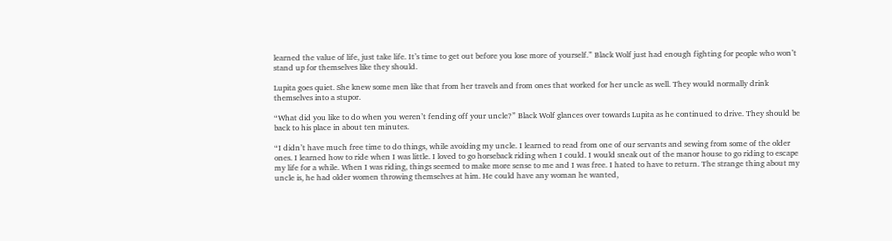learned the value of life, just take life. It’s time to get out before you lose more of yourself.” Black Wolf just had enough fighting for people who won’t stand up for themselves like they should.

Lupita goes quiet. She knew some men like that from her travels and from ones that worked for her uncle as well. They would normally drink themselves into a stupor.

“What did you like to do when you weren’t fending off your uncle?” Black Wolf glances over towards Lupita as he continued to drive. They should be back to his place in about ten minutes.

“I didn’t have much free time to do things, while avoiding my uncle. I learned to read from one of our servants and sewing from some of the older ones. I learned how to ride when I was little. I loved to go horseback riding when I could. I would sneak out of the manor house to go riding to escape my life for a while. When I was riding, things seemed to make more sense to me and I was free. I hated to have to return. The strange thing about my uncle is, he had older women throwing themselves at him. He could have any woman he wanted,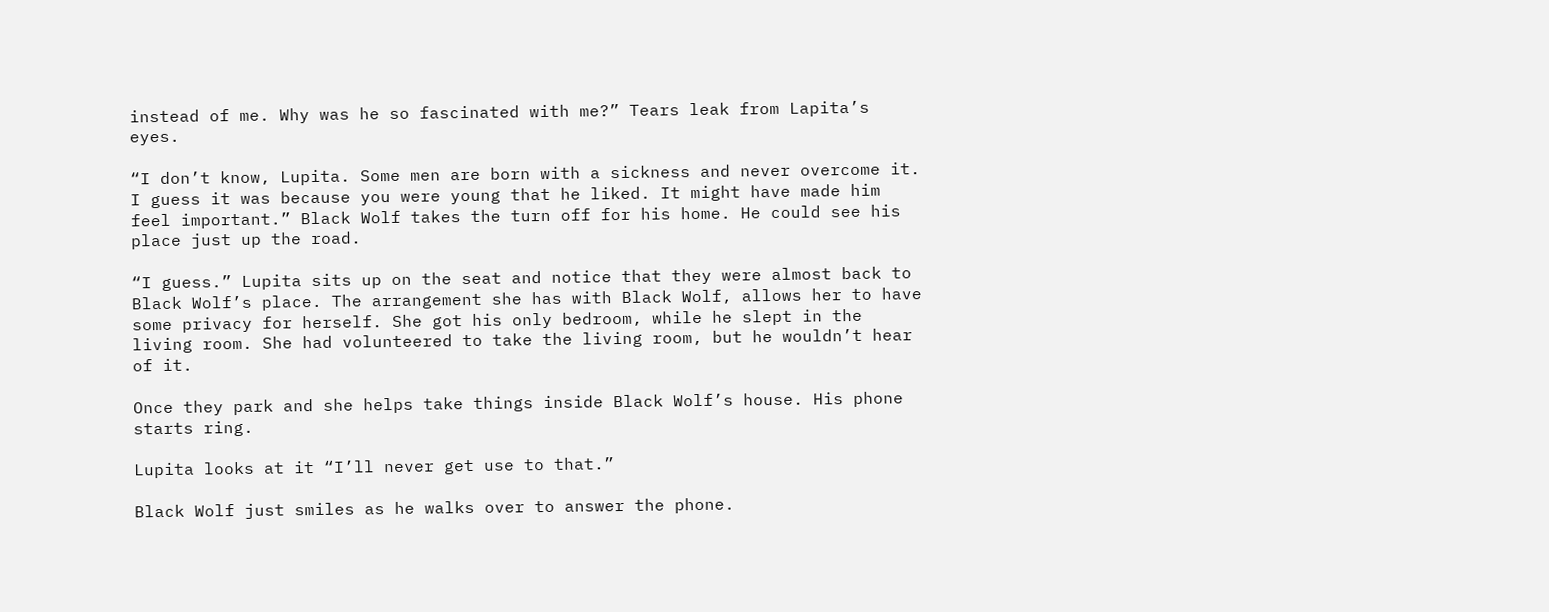instead of me. Why was he so fascinated with me?” Tears leak from Lapita’s eyes.

“I don’t know, Lupita. Some men are born with a sickness and never overcome it. I guess it was because you were young that he liked. It might have made him feel important.” Black Wolf takes the turn off for his home. He could see his place just up the road.

“I guess.” Lupita sits up on the seat and notice that they were almost back to Black Wolf’s place. The arrangement she has with Black Wolf, allows her to have some privacy for herself. She got his only bedroom, while he slept in the living room. She had volunteered to take the living room, but he wouldn’t hear of it.

Once they park and she helps take things inside Black Wolf’s house. His phone starts ring.

Lupita looks at it “I’ll never get use to that.”

Black Wolf just smiles as he walks over to answer the phone.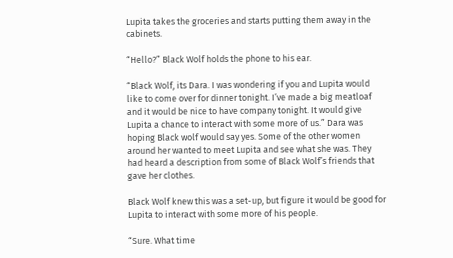Lupita takes the groceries and starts putting them away in the cabinets.

“Hello?” Black Wolf holds the phone to his ear.

“Black Wolf, its Dara. I was wondering if you and Lupita would like to come over for dinner tonight. I’ve made a big meatloaf and it would be nice to have company tonight. It would give Lupita a chance to interact with some more of us.” Dara was hoping Black wolf would say yes. Some of the other women around her wanted to meet Lupita and see what she was. They had heard a description from some of Black Wolf’s friends that gave her clothes.

Black Wolf knew this was a set-up, but figure it would be good for Lupita to interact with some more of his people.

“Sure. What time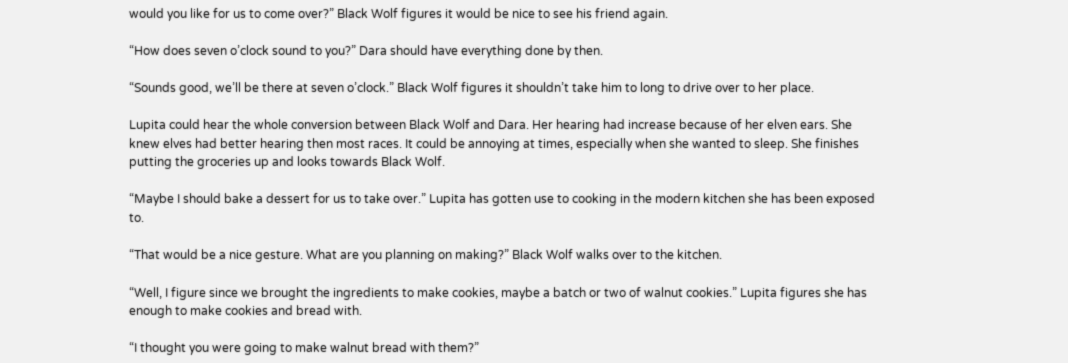would you like for us to come over?” Black Wolf figures it would be nice to see his friend again.

“How does seven o’clock sound to you?” Dara should have everything done by then.

“Sounds good, we’ll be there at seven o’clock.” Black Wolf figures it shouldn’t take him to long to drive over to her place.

Lupita could hear the whole conversion between Black Wolf and Dara. Her hearing had increase because of her elven ears. She knew elves had better hearing then most races. It could be annoying at times, especially when she wanted to sleep. She finishes putting the groceries up and looks towards Black Wolf.

“Maybe I should bake a dessert for us to take over.” Lupita has gotten use to cooking in the modern kitchen she has been exposed to.

“That would be a nice gesture. What are you planning on making?” Black Wolf walks over to the kitchen.

“Well, I figure since we brought the ingredients to make cookies, maybe a batch or two of walnut cookies.” Lupita figures she has enough to make cookies and bread with.

“I thought you were going to make walnut bread with them?”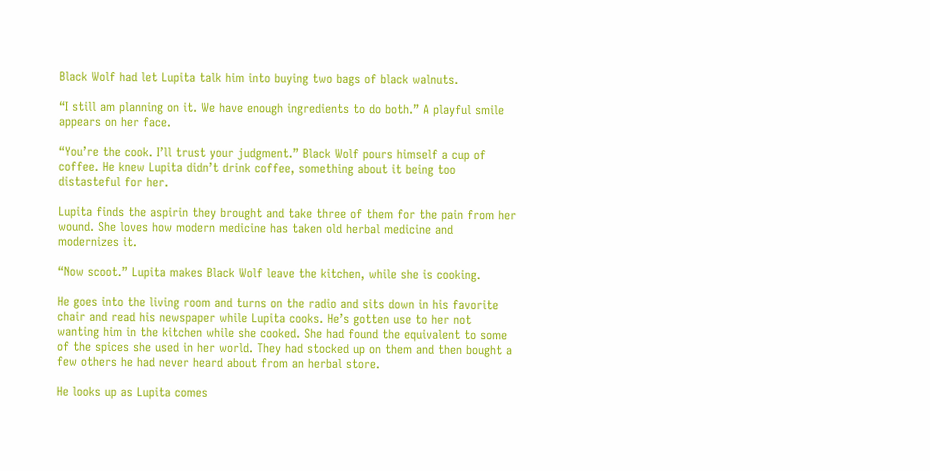Black Wolf had let Lupita talk him into buying two bags of black walnuts.

“I still am planning on it. We have enough ingredients to do both.” A playful smile appears on her face.

“You’re the cook. I’ll trust your judgment.” Black Wolf pours himself a cup of coffee. He knew Lupita didn’t drink coffee, something about it being too distasteful for her.

Lupita finds the aspirin they brought and take three of them for the pain from her wound. She loves how modern medicine has taken old herbal medicine and modernizes it.

“Now scoot.” Lupita makes Black Wolf leave the kitchen, while she is cooking.

He goes into the living room and turns on the radio and sits down in his favorite chair and read his newspaper while Lupita cooks. He’s gotten use to her not wanting him in the kitchen while she cooked. She had found the equivalent to some of the spices she used in her world. They had stocked up on them and then bought a few others he had never heard about from an herbal store.

He looks up as Lupita comes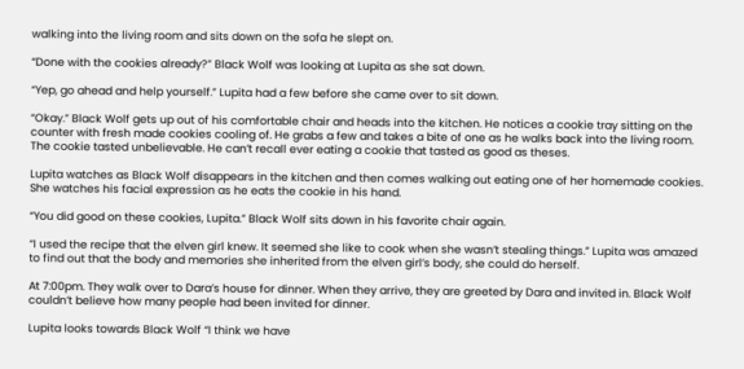walking into the living room and sits down on the sofa he slept on.

“Done with the cookies already?” Black Wolf was looking at Lupita as she sat down.

“Yep, go ahead and help yourself.” Lupita had a few before she came over to sit down.

“Okay.” Black Wolf gets up out of his comfortable chair and heads into the kitchen. He notices a cookie tray sitting on the counter with fresh made cookies cooling of. He grabs a few and takes a bite of one as he walks back into the living room. The cookie tasted unbelievable. He can’t recall ever eating a cookie that tasted as good as theses.

Lupita watches as Black Wolf disappears in the kitchen and then comes walking out eating one of her homemade cookies. She watches his facial expression as he eats the cookie in his hand.

“You did good on these cookies, Lupita.” Black Wolf sits down in his favorite chair again.

“I used the recipe that the elven girl knew. It seemed she like to cook when she wasn’t stealing things.” Lupita was amazed to find out that the body and memories she inherited from the elven girl’s body, she could do herself.

At 7:00pm. They walk over to Dara’s house for dinner. When they arrive, they are greeted by Dara and invited in. Black Wolf couldn’t believe how many people had been invited for dinner.

Lupita looks towards Black Wolf “I think we have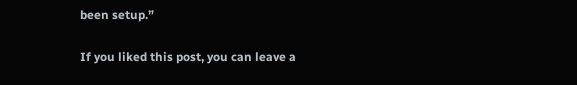been setup.”

If you liked this post, you can leave a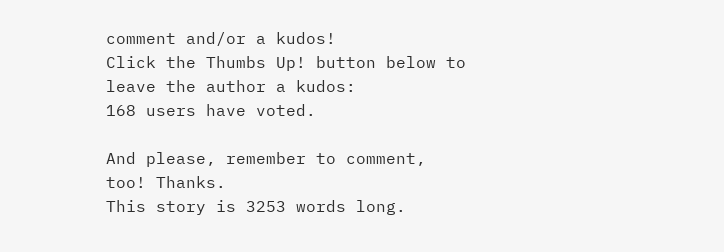comment and/or a kudos!
Click the Thumbs Up! button below to leave the author a kudos:
168 users have voted.

And please, remember to comment, too! Thanks.
This story is 3253 words long.